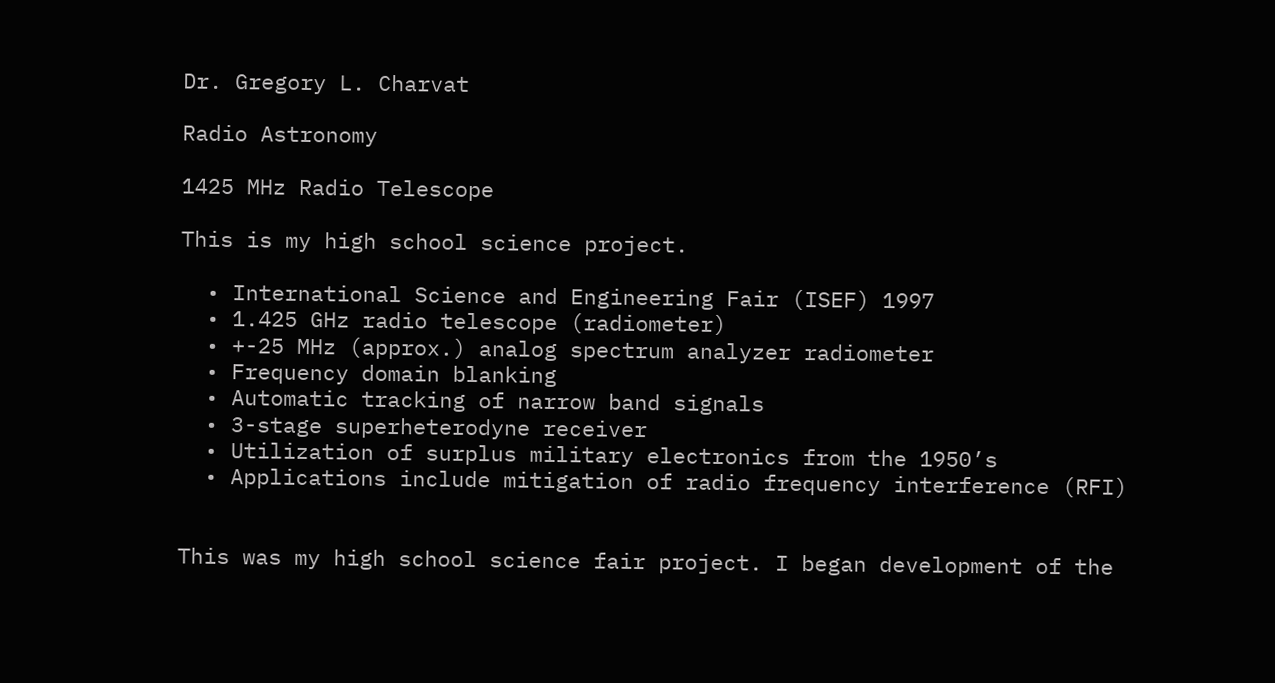Dr. Gregory L. Charvat

Radio Astronomy

1425 MHz Radio Telescope

This is my high school science project.

  • International Science and Engineering Fair (ISEF) 1997
  • 1.425 GHz radio telescope (radiometer)
  • +-25 MHz (approx.) analog spectrum analyzer radiometer
  • Frequency domain blanking
  • Automatic tracking of narrow band signals
  • 3-stage superheterodyne receiver
  • Utilization of surplus military electronics from the 1950’s
  • Applications include mitigation of radio frequency interference (RFI)


This was my high school science fair project. I began development of the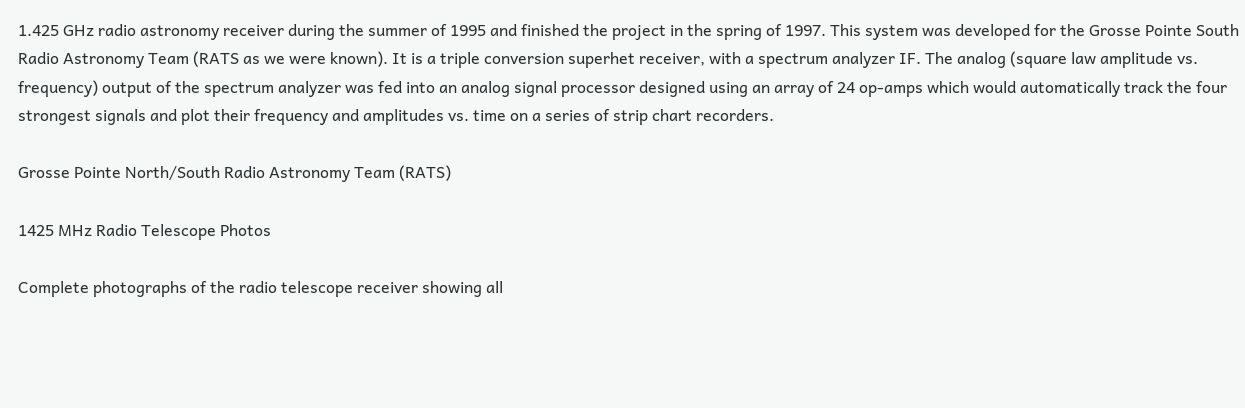1.425 GHz radio astronomy receiver during the summer of 1995 and finished the project in the spring of 1997. This system was developed for the Grosse Pointe South Radio Astronomy Team (RATS as we were known). It is a triple conversion superhet receiver, with a spectrum analyzer IF. The analog (square law amplitude vs. frequency) output of the spectrum analyzer was fed into an analog signal processor designed using an array of 24 op-amps which would automatically track the four strongest signals and plot their frequency and amplitudes vs. time on a series of strip chart recorders.

Grosse Pointe North/South Radio Astronomy Team (RATS)

1425 MHz Radio Telescope Photos

Complete photographs of the radio telescope receiver showing all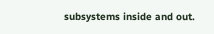subsystems inside and out.